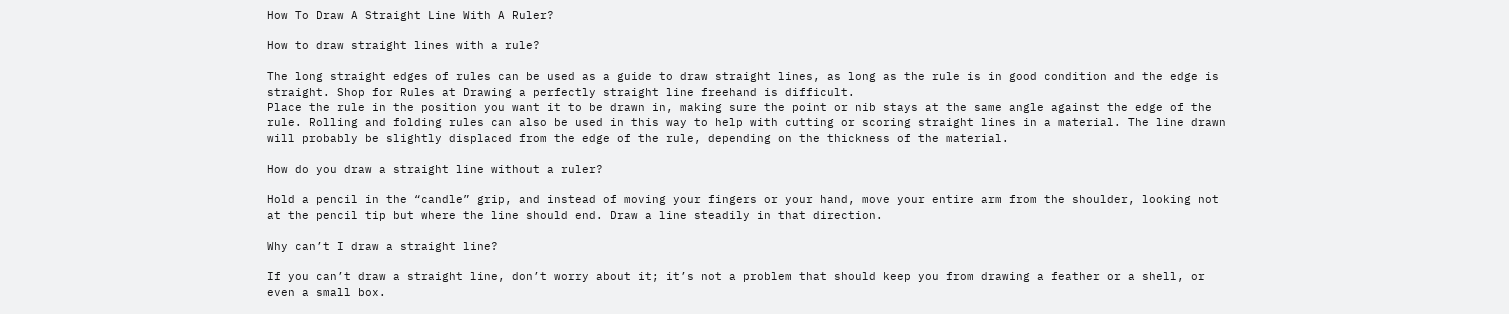How To Draw A Straight Line With A Ruler?

How to draw straight lines with a rule?

The long straight edges of rules can be used as a guide to draw straight lines, as long as the rule is in good condition and the edge is straight. Shop for Rules at Drawing a perfectly straight line freehand is difficult.
Place the rule in the position you want it to be drawn in, making sure the point or nib stays at the same angle against the edge of the rule. Rolling and folding rules can also be used in this way to help with cutting or scoring straight lines in a material. The line drawn will probably be slightly displaced from the edge of the rule, depending on the thickness of the material.

How do you draw a straight line without a ruler?

Hold a pencil in the “candle” grip, and instead of moving your fingers or your hand, move your entire arm from the shoulder, looking not at the pencil tip but where the line should end. Draw a line steadily in that direction.

Why can’t I draw a straight line?

If you can’t draw a straight line, don’t worry about it; it’s not a problem that should keep you from drawing a feather or a shell, or even a small box.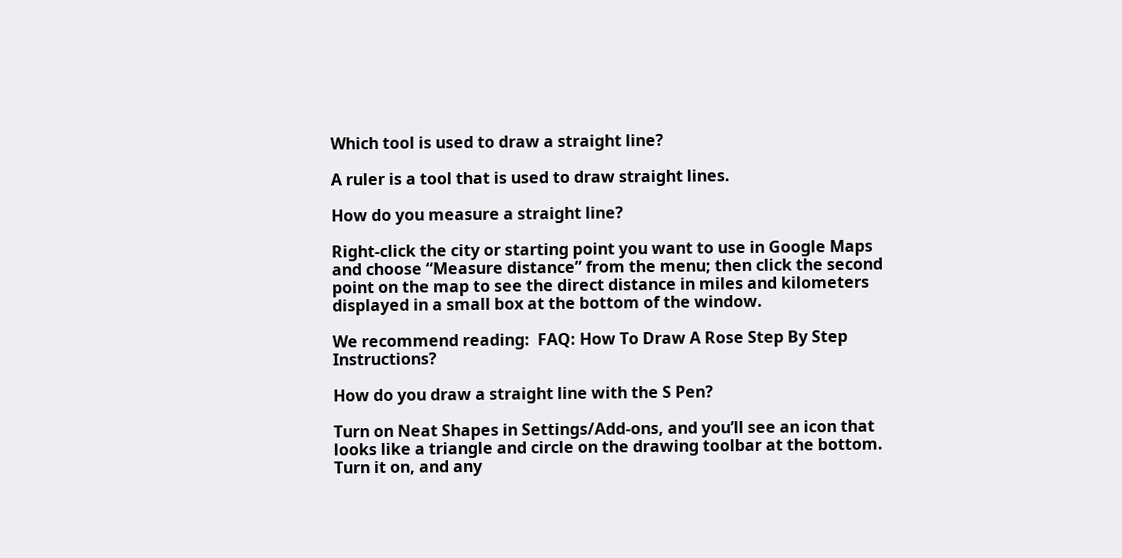Which tool is used to draw a straight line?

A ruler is a tool that is used to draw straight lines.

How do you measure a straight line?

Right-click the city or starting point you want to use in Google Maps and choose “Measure distance” from the menu; then click the second point on the map to see the direct distance in miles and kilometers displayed in a small box at the bottom of the window.

We recommend reading:  FAQ: How To Draw A Rose Step By Step Instructions?

How do you draw a straight line with the S Pen?

Turn on Neat Shapes in Settings/Add-ons, and you’ll see an icon that looks like a triangle and circle on the drawing toolbar at the bottom. Turn it on, and any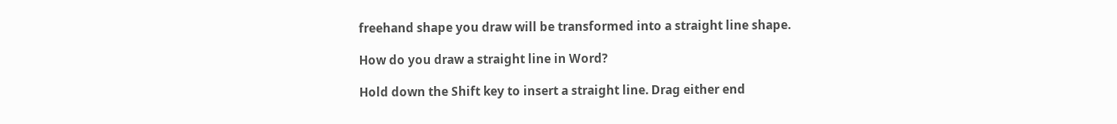freehand shape you draw will be transformed into a straight line shape.

How do you draw a straight line in Word?

Hold down the Shift key to insert a straight line. Drag either end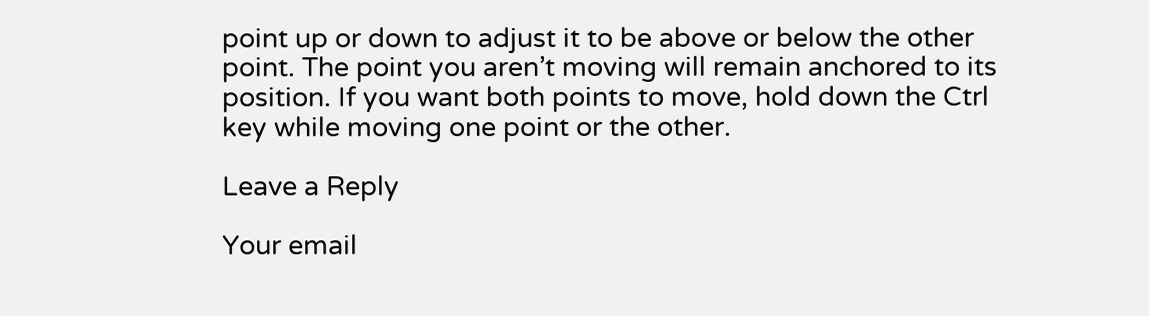point up or down to adjust it to be above or below the other point. The point you aren’t moving will remain anchored to its position. If you want both points to move, hold down the Ctrl key while moving one point or the other.

Leave a Reply

Your email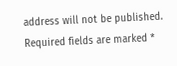address will not be published. Required fields are marked *